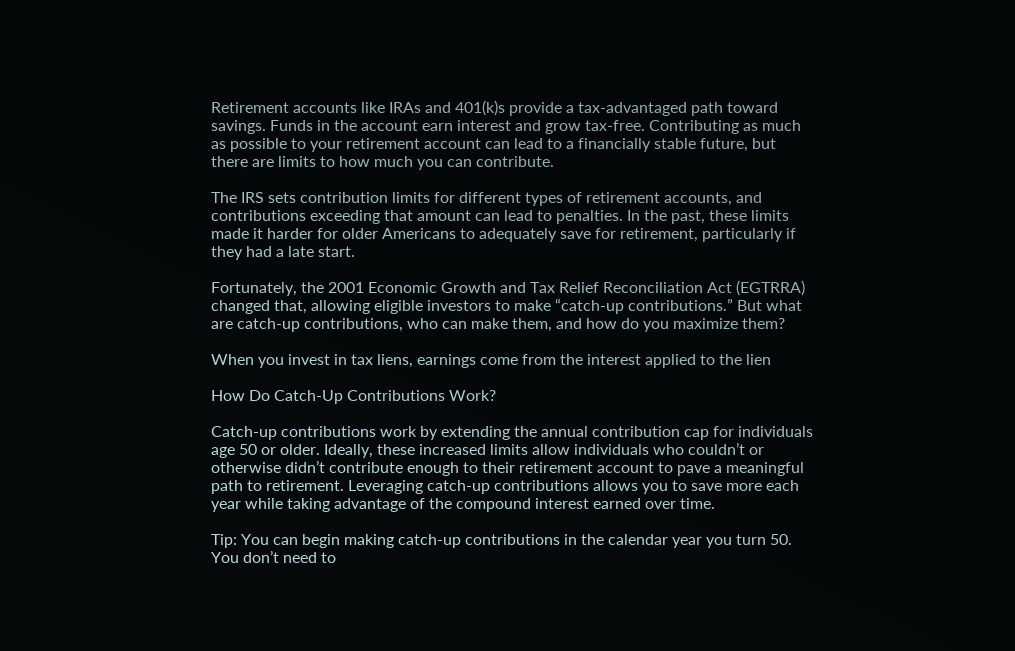Retirement accounts like IRAs and 401(k)s provide a tax-advantaged path toward savings. Funds in the account earn interest and grow tax-free. Contributing as much as possible to your retirement account can lead to a financially stable future, but there are limits to how much you can contribute.

The IRS sets contribution limits for different types of retirement accounts, and contributions exceeding that amount can lead to penalties. In the past, these limits made it harder for older Americans to adequately save for retirement, particularly if they had a late start.

Fortunately, the 2001 Economic Growth and Tax Relief Reconciliation Act (EGTRRA) changed that, allowing eligible investors to make “catch-up contributions.” But what are catch-up contributions, who can make them, and how do you maximize them?

When you invest in tax liens, earnings come from the interest applied to the lien

How Do Catch-Up Contributions Work?

Catch-up contributions work by extending the annual contribution cap for individuals age 50 or older. Ideally, these increased limits allow individuals who couldn’t or otherwise didn’t contribute enough to their retirement account to pave a meaningful path to retirement. Leveraging catch-up contributions allows you to save more each year while taking advantage of the compound interest earned over time.

Tip: You can begin making catch-up contributions in the calendar year you turn 50. You don’t need to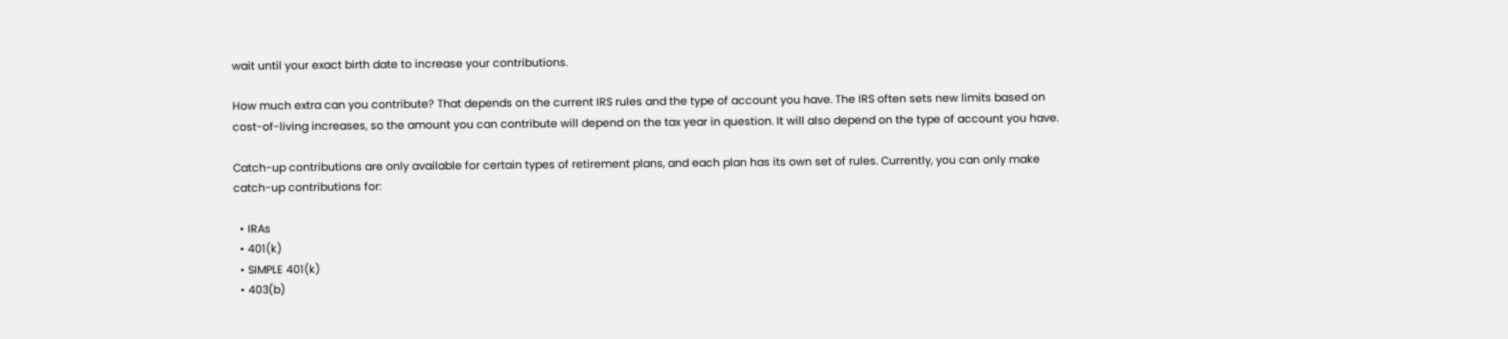wait until your exact birth date to increase your contributions.

How much extra can you contribute? That depends on the current IRS rules and the type of account you have. The IRS often sets new limits based on cost-of-living increases, so the amount you can contribute will depend on the tax year in question. It will also depend on the type of account you have.

Catch-up contributions are only available for certain types of retirement plans, and each plan has its own set of rules. Currently, you can only make catch-up contributions for:

  • IRAs
  • 401(k)
  • SIMPLE 401(k)
  • 403(b)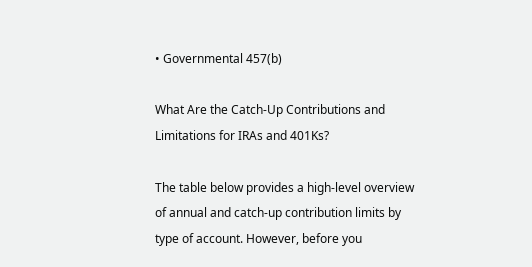• Governmental 457(b)

What Are the Catch-Up Contributions and Limitations for IRAs and 401Ks?

The table below provides a high-level overview of annual and catch-up contribution limits by type of account. However, before you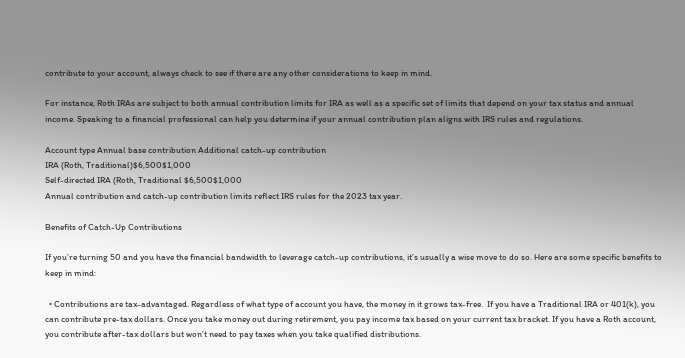contribute to your account, always check to see if there are any other considerations to keep in mind.

For instance, Roth IRAs are subject to both annual contribution limits for IRA as well as a specific set of limits that depend on your tax status and annual income. Speaking to a financial professional can help you determine if your annual contribution plan aligns with IRS rules and regulations.

Account type Annual base contribution Additional catch-up contribution
IRA (Roth, Traditional)$6,500$1,000
Self-directed IRA (Roth, Traditional $6,500$1,000
Annual contribution and catch-up contribution limits reflect IRS rules for the 2023 tax year.

Benefits of Catch-Up Contributions

If you’re turning 50 and you have the financial bandwidth to leverage catch-up contributions, it’s usually a wise move to do so. Here are some specific benefits to keep in mind:

  • Contributions are tax-advantaged. Regardless of what type of account you have, the money in it grows tax-free.  If you have a Traditional IRA or 401(k), you can contribute pre-tax dollars. Once you take money out during retirement, you pay income tax based on your current tax bracket. If you have a Roth account, you contribute after-tax dollars but won’t need to pay taxes when you take qualified distributions.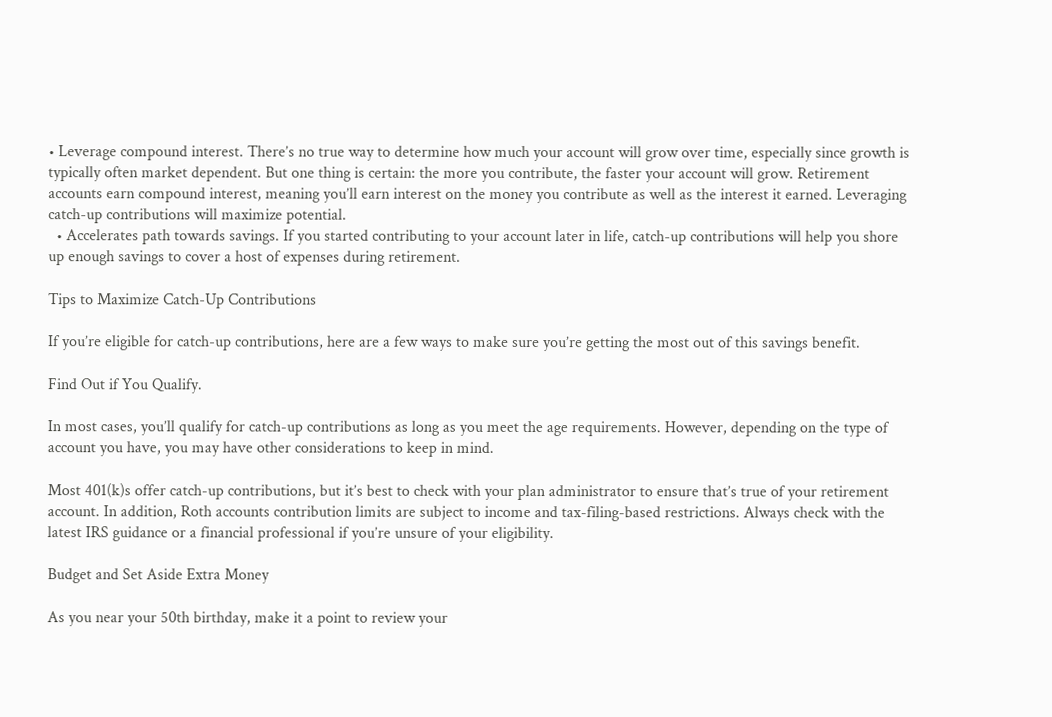• Leverage compound interest. There’s no true way to determine how much your account will grow over time, especially since growth is typically often market dependent. But one thing is certain: the more you contribute, the faster your account will grow. Retirement accounts earn compound interest, meaning you’ll earn interest on the money you contribute as well as the interest it earned. Leveraging catch-up contributions will maximize potential.
  • Accelerates path towards savings. If you started contributing to your account later in life, catch-up contributions will help you shore up enough savings to cover a host of expenses during retirement.

Tips to Maximize Catch-Up Contributions

If you’re eligible for catch-up contributions, here are a few ways to make sure you’re getting the most out of this savings benefit.

Find Out if You Qualify.

In most cases, you’ll qualify for catch-up contributions as long as you meet the age requirements. However, depending on the type of account you have, you may have other considerations to keep in mind.

Most 401(k)s offer catch-up contributions, but it’s best to check with your plan administrator to ensure that’s true of your retirement account. In addition, Roth accounts contribution limits are subject to income and tax-filing-based restrictions. Always check with the latest IRS guidance or a financial professional if you’re unsure of your eligibility.

Budget and Set Aside Extra Money

As you near your 50th birthday, make it a point to review your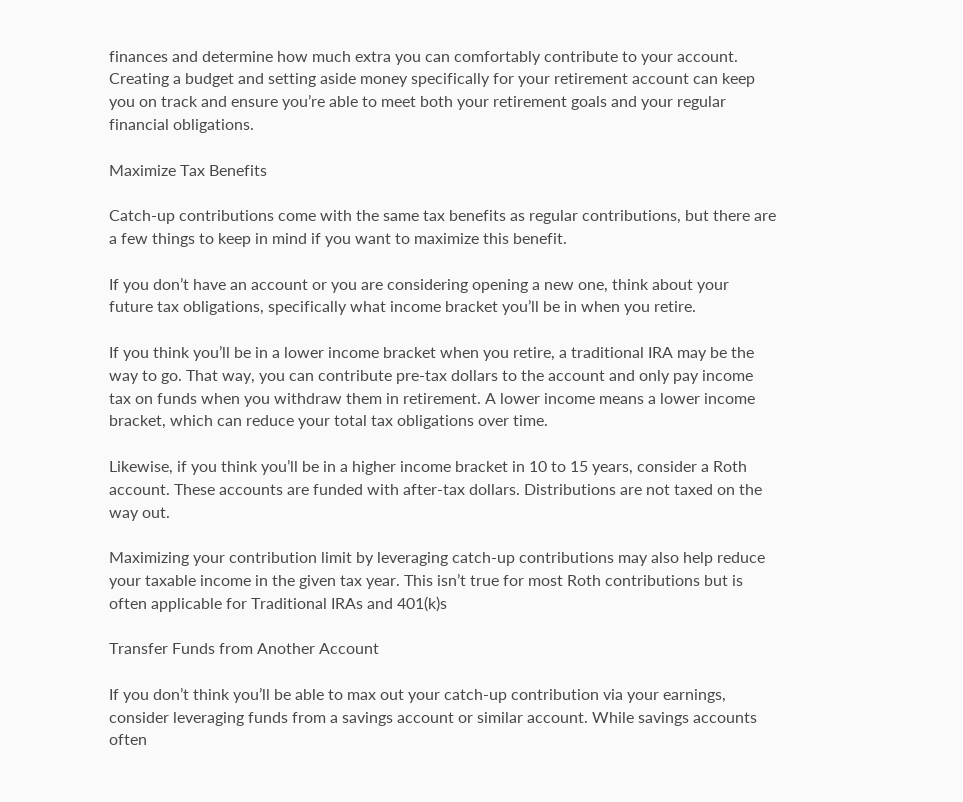finances and determine how much extra you can comfortably contribute to your account. Creating a budget and setting aside money specifically for your retirement account can keep you on track and ensure you’re able to meet both your retirement goals and your regular financial obligations.

Maximize Tax Benefits

Catch-up contributions come with the same tax benefits as regular contributions, but there are a few things to keep in mind if you want to maximize this benefit.

If you don’t have an account or you are considering opening a new one, think about your future tax obligations, specifically what income bracket you’ll be in when you retire.

If you think you’ll be in a lower income bracket when you retire, a traditional IRA may be the way to go. That way, you can contribute pre-tax dollars to the account and only pay income tax on funds when you withdraw them in retirement. A lower income means a lower income bracket, which can reduce your total tax obligations over time.

Likewise, if you think you’ll be in a higher income bracket in 10 to 15 years, consider a Roth account. These accounts are funded with after-tax dollars. Distributions are not taxed on the way out.

Maximizing your contribution limit by leveraging catch-up contributions may also help reduce your taxable income in the given tax year. This isn’t true for most Roth contributions but is often applicable for Traditional IRAs and 401(k)s

Transfer Funds from Another Account

If you don’t think you’ll be able to max out your catch-up contribution via your earnings, consider leveraging funds from a savings account or similar account. While savings accounts often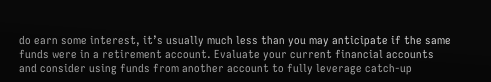do earn some interest, it’s usually much less than you may anticipate if the same funds were in a retirement account. Evaluate your current financial accounts and consider using funds from another account to fully leverage catch-up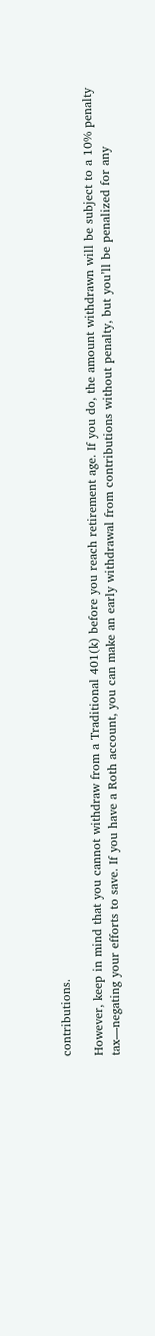contributions.

However, keep in mind that you cannot withdraw from a Traditional 401(k) before you reach retirement age. If you do, the amount withdrawn will be subject to a 10% penalty tax—negating your efforts to save. If you have a Roth account, you can make an early withdrawal from contributions without penalty, but you’ll be penalized for any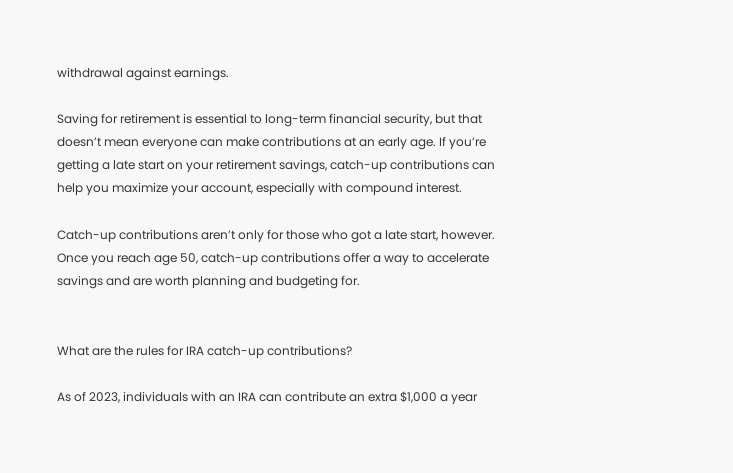withdrawal against earnings.

Saving for retirement is essential to long-term financial security, but that doesn’t mean everyone can make contributions at an early age. If you’re getting a late start on your retirement savings, catch-up contributions can help you maximize your account, especially with compound interest.

Catch-up contributions aren’t only for those who got a late start, however. Once you reach age 50, catch-up contributions offer a way to accelerate savings and are worth planning and budgeting for.


What are the rules for IRA catch-up contributions?

As of 2023, individuals with an IRA can contribute an extra $1,000 a year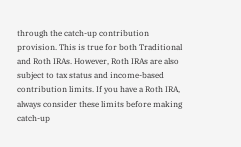through the catch-up contribution provision. This is true for both Traditional and Roth IRAs. However, Roth IRAs are also subject to tax status and income-based contribution limits. If you have a Roth IRA, always consider these limits before making catch-up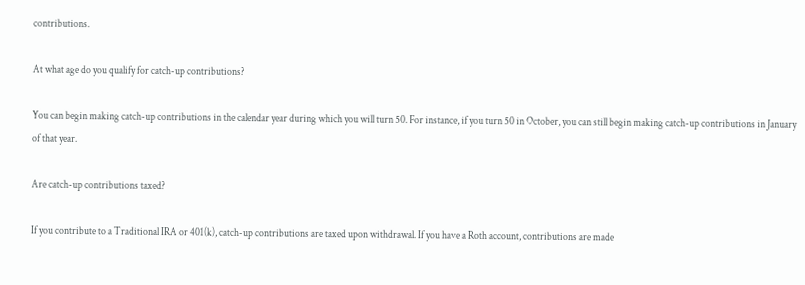contributions.

At what age do you qualify for catch-up contributions?

You can begin making catch-up contributions in the calendar year during which you will turn 50. For instance, if you turn 50 in October, you can still begin making catch-up contributions in January of that year.

Are catch-up contributions taxed?

If you contribute to a Traditional IRA or 401(k), catch-up contributions are taxed upon withdrawal. If you have a Roth account, contributions are made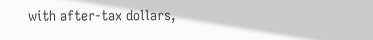with after-tax dollars,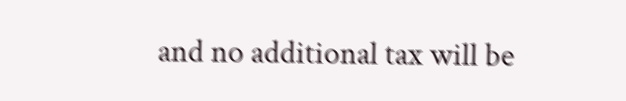and no additional tax will be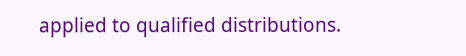applied to qualified distributions.